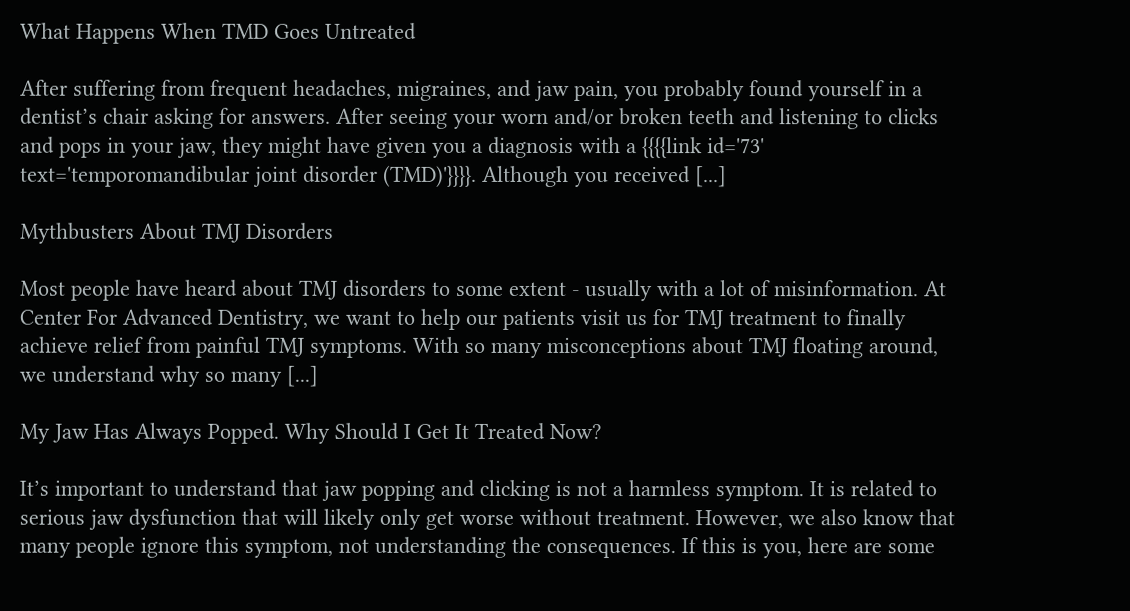What Happens When TMD Goes Untreated

After suffering from frequent headaches, migraines, and jaw pain, you probably found yourself in a dentist’s chair asking for answers. After seeing your worn and/or broken teeth and listening to clicks and pops in your jaw, they might have given you a diagnosis with a {{{{link id='73' text='temporomandibular joint disorder (TMD)'}}}}. Although you received [...]

Mythbusters About TMJ Disorders

Most people have heard about TMJ disorders to some extent - usually with a lot of misinformation. At Center For Advanced Dentistry, we want to help our patients visit us for TMJ treatment to finally achieve relief from painful TMJ symptoms. With so many misconceptions about TMJ floating around, we understand why so many [...]

My Jaw Has Always Popped. Why Should I Get It Treated Now?

It’s important to understand that jaw popping and clicking is not a harmless symptom. It is related to serious jaw dysfunction that will likely only get worse without treatment. However, we also know that many people ignore this symptom, not understanding the consequences. If this is you, here are some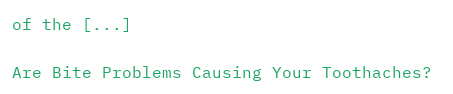of the [...]

Are Bite Problems Causing Your Toothaches?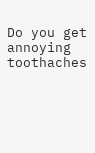Do you get annoying toothaches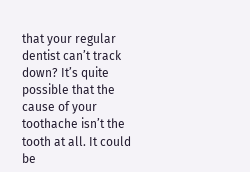that your regular dentist can’t track down? It’s quite possible that the cause of your toothache isn’t the tooth at all. It could be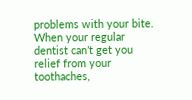problems with your bite. When your regular dentist can’t get you relief from your toothaches,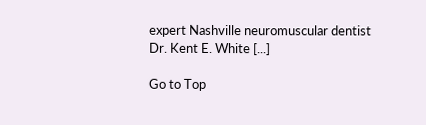expert Nashville neuromuscular dentist Dr. Kent E. White [...]

Go to Top